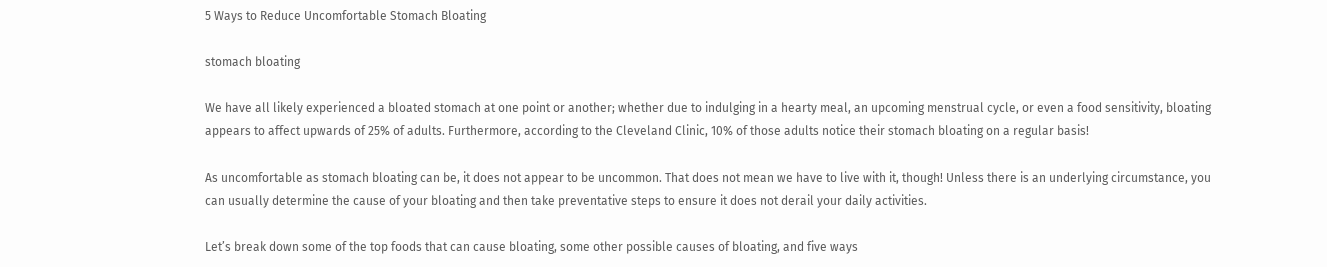5 Ways to Reduce Uncomfortable Stomach Bloating

stomach bloating

We have all likely experienced a bloated stomach at one point or another; whether due to indulging in a hearty meal, an upcoming menstrual cycle, or even a food sensitivity, bloating appears to affect upwards of 25% of adults. Furthermore, according to the Cleveland Clinic, 10% of those adults notice their stomach bloating on a regular basis!

As uncomfortable as stomach bloating can be, it does not appear to be uncommon. That does not mean we have to live with it, though! Unless there is an underlying circumstance, you can usually determine the cause of your bloating and then take preventative steps to ensure it does not derail your daily activities.

Let’s break down some of the top foods that can cause bloating, some other possible causes of bloating, and five ways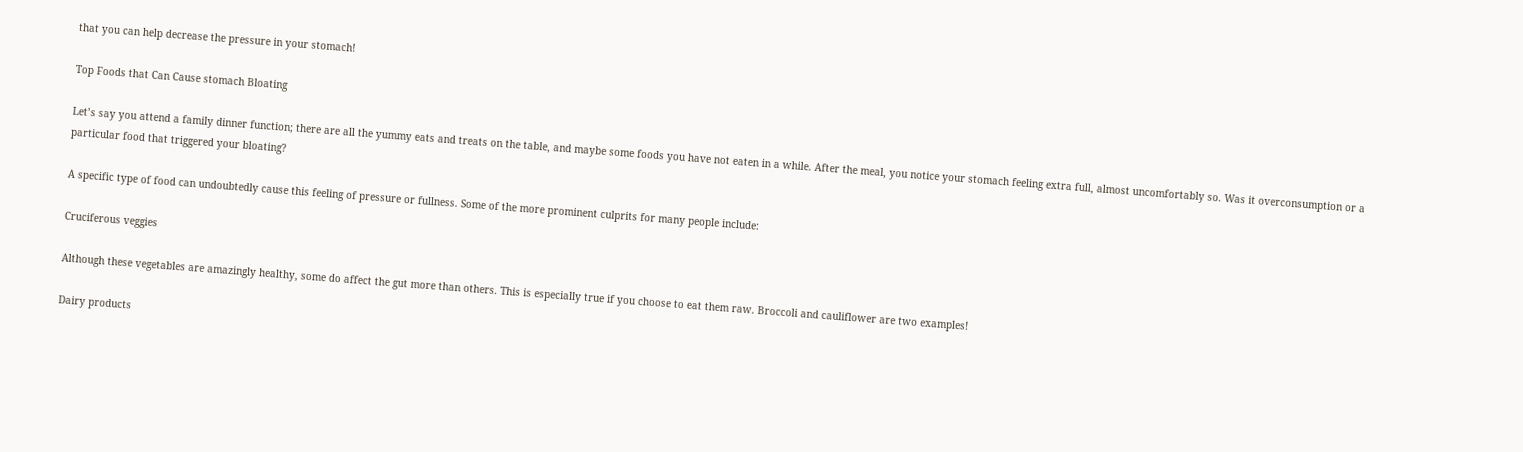that you can help decrease the pressure in your stomach!

Top Foods that Can Cause stomach Bloating

Let’s say you attend a family dinner function; there are all the yummy eats and treats on the table, and maybe some foods you have not eaten in a while. After the meal, you notice your stomach feeling extra full, almost uncomfortably so. Was it overconsumption or a particular food that triggered your bloating?

A specific type of food can undoubtedly cause this feeling of pressure or fullness. Some of the more prominent culprits for many people include:

Cruciferous veggies

Although these vegetables are amazingly healthy, some do affect the gut more than others. This is especially true if you choose to eat them raw. Broccoli and cauliflower are two examples!

Dairy products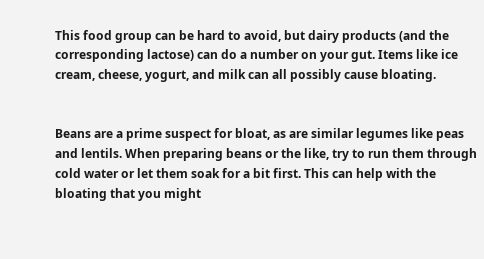This food group can be hard to avoid, but dairy products (and the corresponding lactose) can do a number on your gut. Items like ice cream, cheese, yogurt, and milk can all possibly cause bloating.


Beans are a prime suspect for bloat, as are similar legumes like peas and lentils. When preparing beans or the like, try to run them through cold water or let them soak for a bit first. This can help with the bloating that you might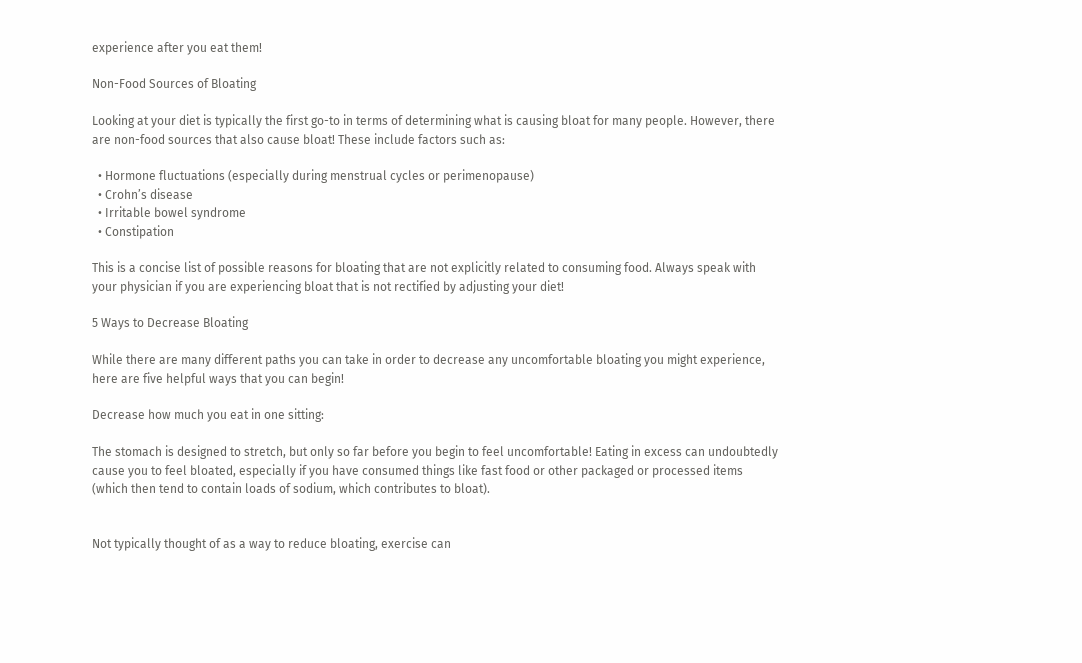experience after you eat them!

Non-Food Sources of Bloating

Looking at your diet is typically the first go-to in terms of determining what is causing bloat for many people. However, there are non-food sources that also cause bloat! These include factors such as:

  • Hormone fluctuations (especially during menstrual cycles or perimenopause)
  • Crohn’s disease
  • Irritable bowel syndrome
  • Constipation

This is a concise list of possible reasons for bloating that are not explicitly related to consuming food. Always speak with your physician if you are experiencing bloat that is not rectified by adjusting your diet!

5 Ways to Decrease Bloating

While there are many different paths you can take in order to decrease any uncomfortable bloating you might experience, here are five helpful ways that you can begin!

Decrease how much you eat in one sitting:

The stomach is designed to stretch, but only so far before you begin to feel uncomfortable! Eating in excess can undoubtedly cause you to feel bloated, especially if you have consumed things like fast food or other packaged or processed items (which then tend to contain loads of sodium, which contributes to bloat).


Not typically thought of as a way to reduce bloating, exercise can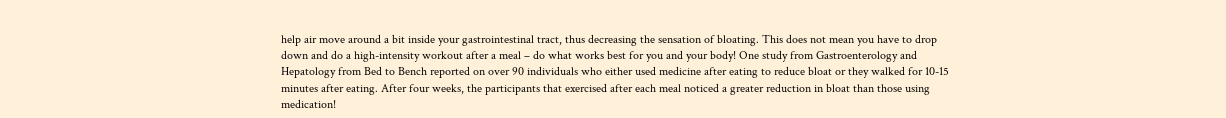help air move around a bit inside your gastrointestinal tract, thus decreasing the sensation of bloating. This does not mean you have to drop down and do a high-intensity workout after a meal – do what works best for you and your body! One study from Gastroenterology and Hepatology from Bed to Bench reported on over 90 individuals who either used medicine after eating to reduce bloat or they walked for 10-15 minutes after eating. After four weeks, the participants that exercised after each meal noticed a greater reduction in bloat than those using medication!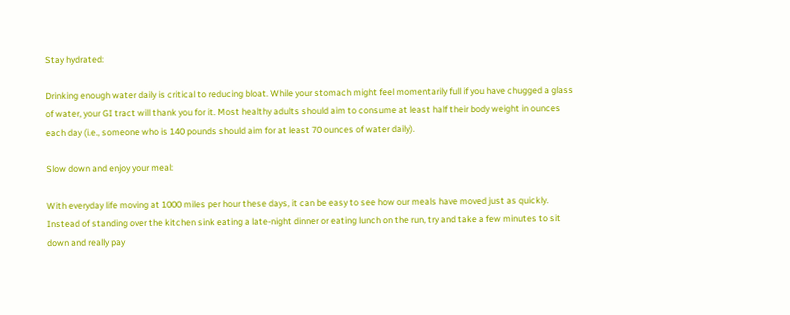Stay hydrated:

Drinking enough water daily is critical to reducing bloat. While your stomach might feel momentarily full if you have chugged a glass of water, your GI tract will thank you for it. Most healthy adults should aim to consume at least half their body weight in ounces each day (i.e., someone who is 140 pounds should aim for at least 70 ounces of water daily).

Slow down and enjoy your meal:

With everyday life moving at 1000 miles per hour these days, it can be easy to see how our meals have moved just as quickly. Instead of standing over the kitchen sink eating a late-night dinner or eating lunch on the run, try and take a few minutes to sit down and really pay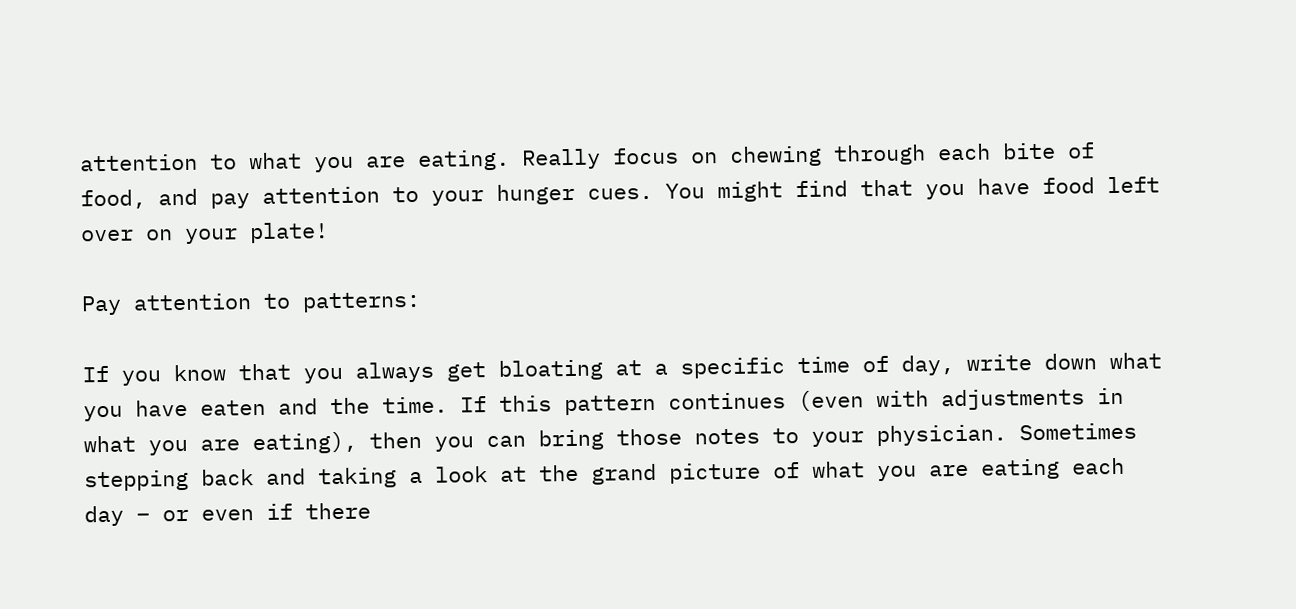attention to what you are eating. Really focus on chewing through each bite of food, and pay attention to your hunger cues. You might find that you have food left over on your plate!

Pay attention to patterns:

If you know that you always get bloating at a specific time of day, write down what you have eaten and the time. If this pattern continues (even with adjustments in what you are eating), then you can bring those notes to your physician. Sometimes stepping back and taking a look at the grand picture of what you are eating each day – or even if there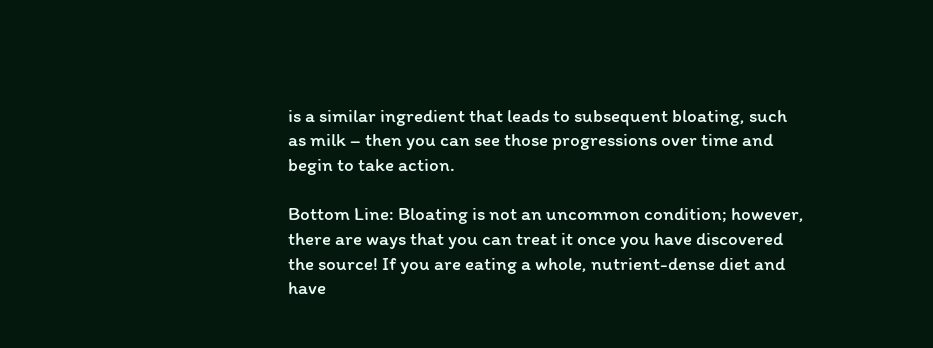is a similar ingredient that leads to subsequent bloating, such as milk – then you can see those progressions over time and begin to take action.

Bottom Line: Bloating is not an uncommon condition; however, there are ways that you can treat it once you have discovered the source! If you are eating a whole, nutrient-dense diet and have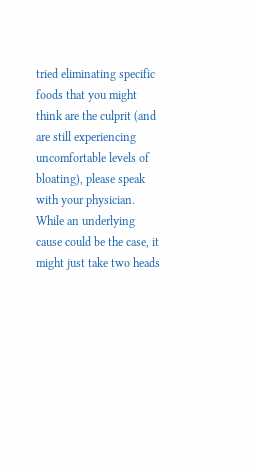tried eliminating specific foods that you might think are the culprit (and are still experiencing uncomfortable levels of bloating), please speak with your physician. While an underlying cause could be the case, it might just take two heads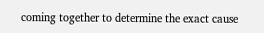coming together to determine the exact cause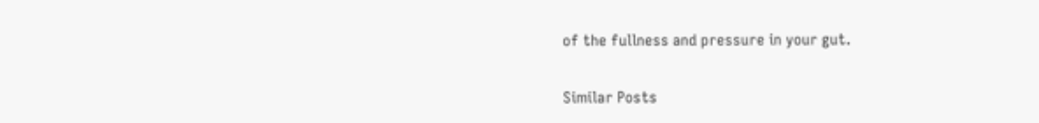of the fullness and pressure in your gut.

Similar Posts